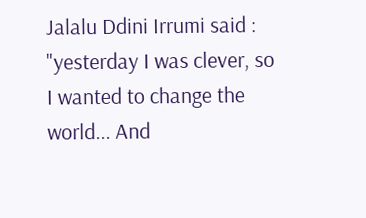Jalalu Ddini Irrumi said : "yesterday I was clever, so I wanted to change the world... And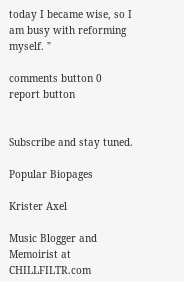today I became wise, so I am busy with reforming myself. "

comments button 0 report button


Subscribe and stay tuned.

Popular Biopages

Krister Axel

Music Blogger and Memoirist at CHILLFILTR.com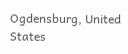Ogdensburg, United States